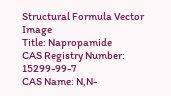Structural Formula Vector Image
Title: Napropamide
CAS Registry Number: 15299-99-7
CAS Name: N,N-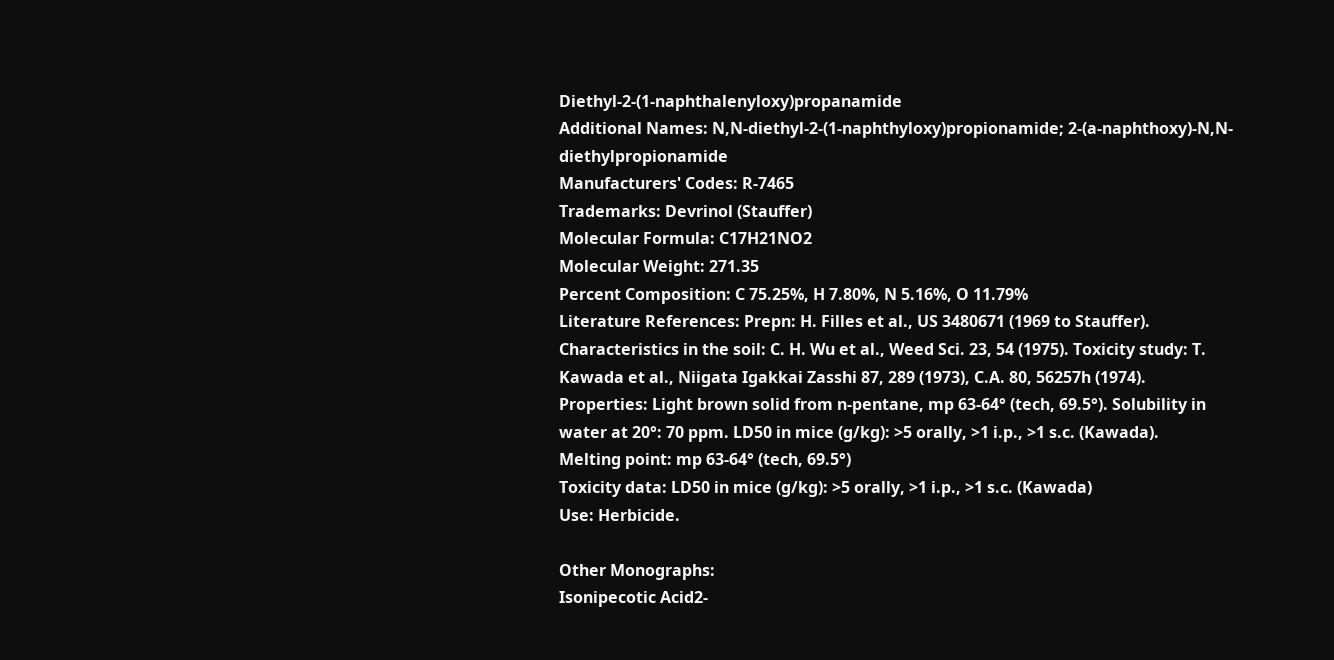Diethyl-2-(1-naphthalenyloxy)propanamide
Additional Names: N,N-diethyl-2-(1-naphthyloxy)propionamide; 2-(a-naphthoxy)-N,N-diethylpropionamide
Manufacturers' Codes: R-7465
Trademarks: Devrinol (Stauffer)
Molecular Formula: C17H21NO2
Molecular Weight: 271.35
Percent Composition: C 75.25%, H 7.80%, N 5.16%, O 11.79%
Literature References: Prepn: H. Filles et al., US 3480671 (1969 to Stauffer). Characteristics in the soil: C. H. Wu et al., Weed Sci. 23, 54 (1975). Toxicity study: T. Kawada et al., Niigata Igakkai Zasshi 87, 289 (1973), C.A. 80, 56257h (1974).
Properties: Light brown solid from n-pentane, mp 63-64° (tech, 69.5°). Solubility in water at 20°: 70 ppm. LD50 in mice (g/kg): >5 orally, >1 i.p., >1 s.c. (Kawada).
Melting point: mp 63-64° (tech, 69.5°)
Toxicity data: LD50 in mice (g/kg): >5 orally, >1 i.p., >1 s.c. (Kawada)
Use: Herbicide.

Other Monographs:
Isonipecotic Acid2-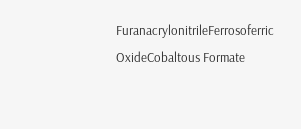FuranacrylonitrileFerrosoferric OxideCobaltous Formate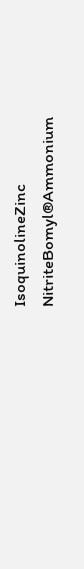IsoquinolineZinc NitriteBomyl®Ammonium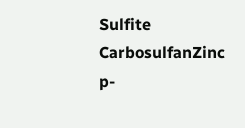Sulfite
CarbosulfanZinc p-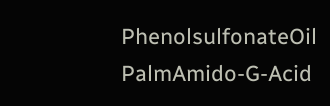PhenolsulfonateOil PalmAmido-G-Acid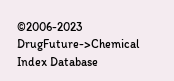©2006-2023 DrugFuture->Chemical Index Database